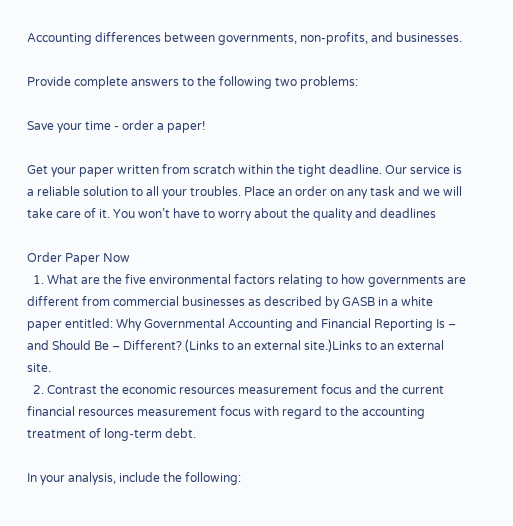Accounting differences between governments, non-profits, and businesses.

Provide complete answers to the following two problems:

Save your time - order a paper!

Get your paper written from scratch within the tight deadline. Our service is a reliable solution to all your troubles. Place an order on any task and we will take care of it. You won’t have to worry about the quality and deadlines

Order Paper Now
  1. What are the five environmental factors relating to how governments are different from commercial businesses as described by GASB in a white paper entitled: Why Governmental Accounting and Financial Reporting Is – and Should Be – Different? (Links to an external site.)Links to an external site.
  2. Contrast the economic resources measurement focus and the current financial resources measurement focus with regard to the accounting treatment of long-term debt.

In your analysis, include the following: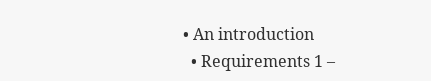• An introduction
  • Requirements 1 –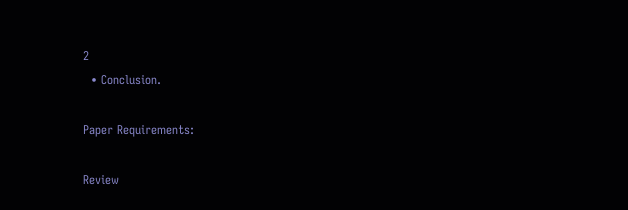2
  • Conclusion.

Paper Requirements:

Review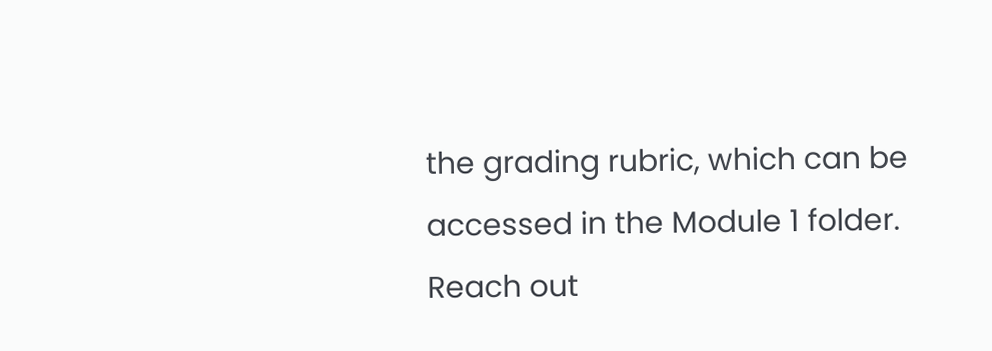the grading rubric, which can be accessed in the Module 1 folder. Reach out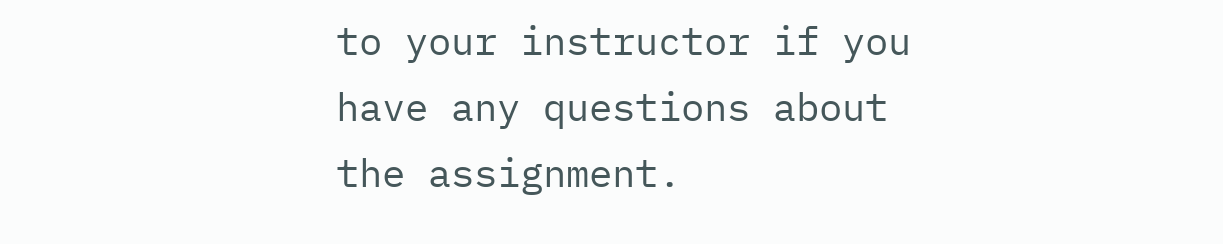to your instructor if you have any questions about the assignment.